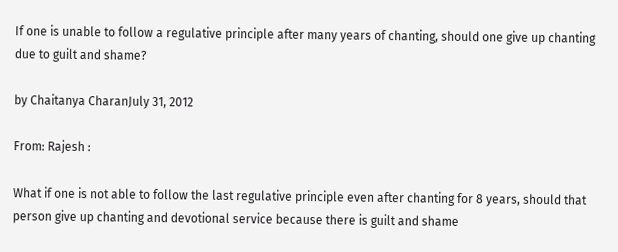If one is unable to follow a regulative principle after many years of chanting, should one give up chanting due to guilt and shame?

by Chaitanya CharanJuly 31, 2012

From: Rajesh :

What if one is not able to follow the last regulative principle even after chanting for 8 years, should that person give up chanting and devotional service because there is guilt and shame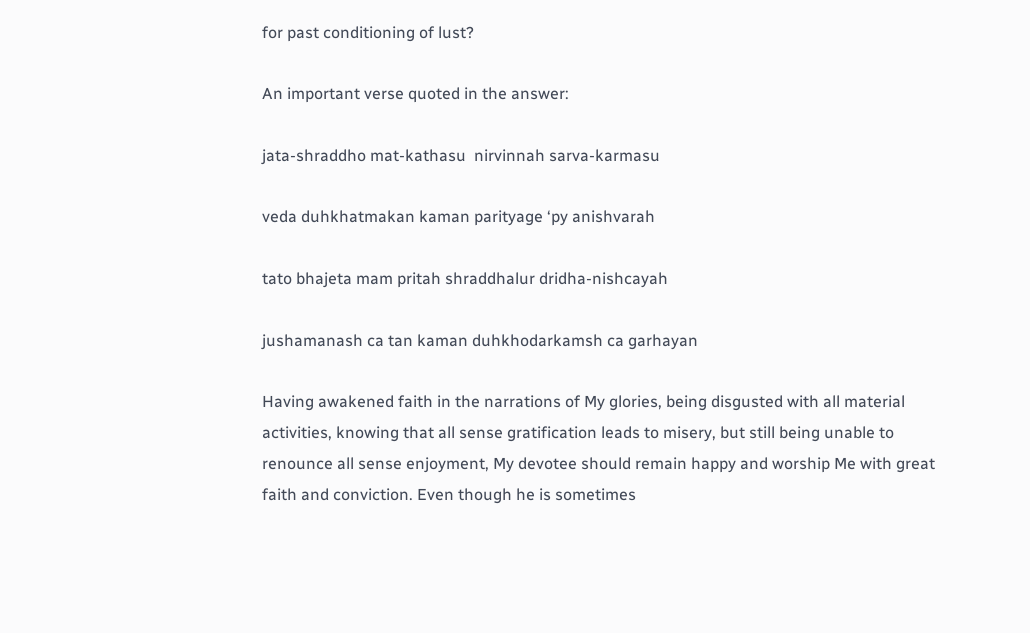for past conditioning of lust?

An important verse quoted in the answer:

jata-shraddho mat-kathasu  nirvinnah sarva-karmasu

veda duhkhatmakan kaman parityage ‘py anishvarah

tato bhajeta mam pritah shraddhalur dridha-nishcayah

jushamanash ca tan kaman duhkhodarkamsh ca garhayan

Having awakened faith in the narrations of My glories, being disgusted with all material activities, knowing that all sense gratification leads to misery, but still being unable to renounce all sense enjoyment, My devotee should remain happy and worship Me with great faith and conviction. Even though he is sometimes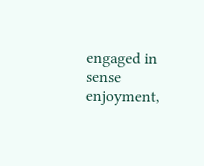engaged in sense enjoyment,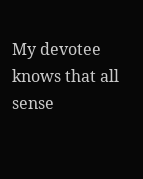My devotee knows that all sense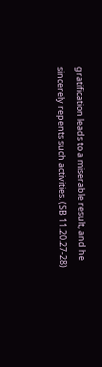gratification leads to a miserable result, and he sincerely repents such activities. (SB 11.20.27-28)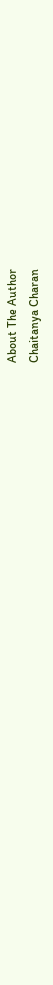About The Author
Chaitanya Charan